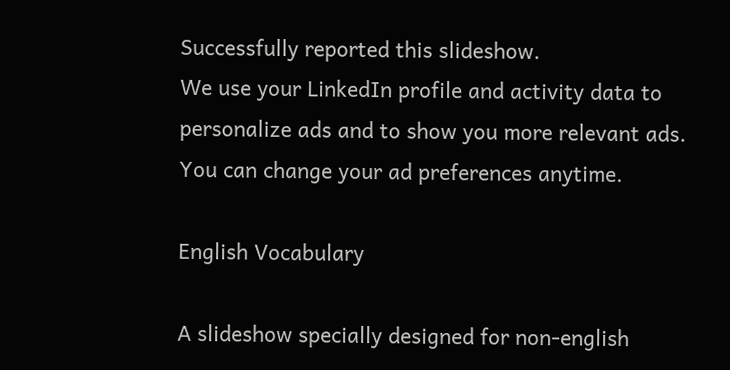Successfully reported this slideshow.
We use your LinkedIn profile and activity data to personalize ads and to show you more relevant ads. You can change your ad preferences anytime.

English Vocabulary

A slideshow specially designed for non-english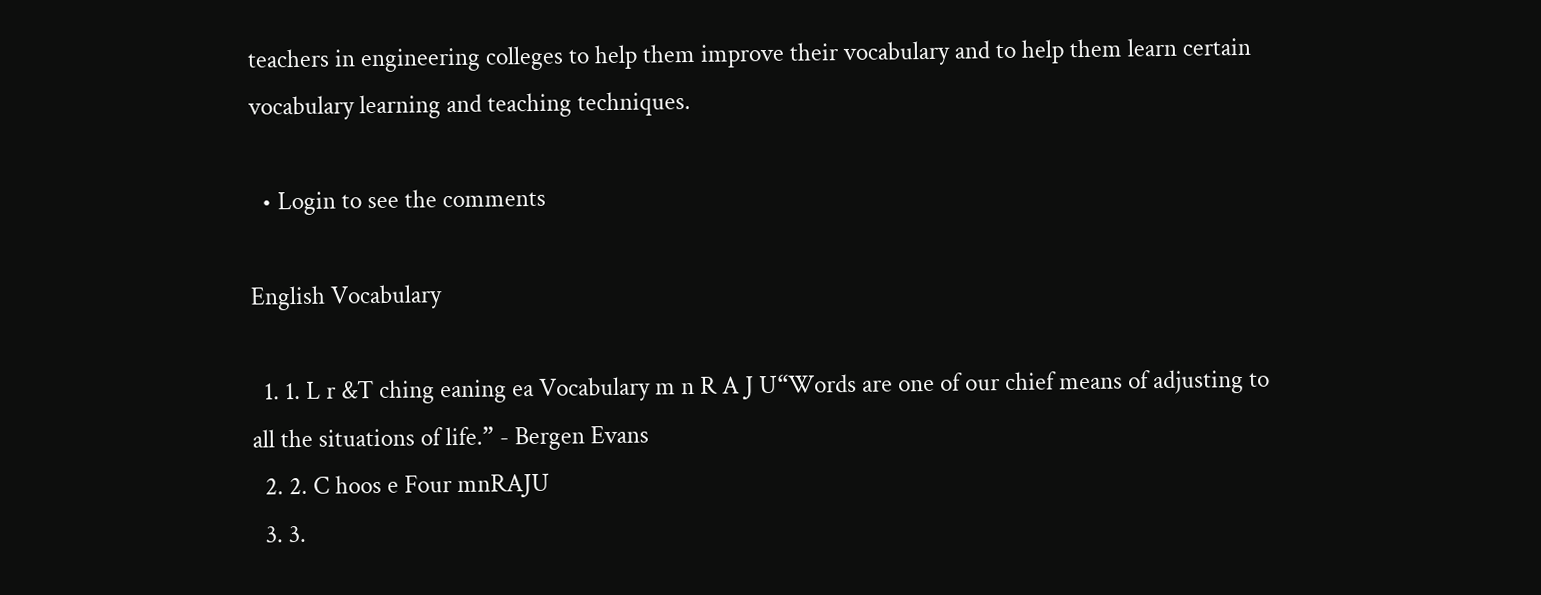teachers in engineering colleges to help them improve their vocabulary and to help them learn certain vocabulary learning and teaching techniques.

  • Login to see the comments

English Vocabulary

  1. 1. L r &T ching eaning ea Vocabulary m n R A J U“Words are one of our chief means of adjusting to all the situations of life.” - Bergen Evans
  2. 2. C hoos e Four mnRAJU
  3. 3.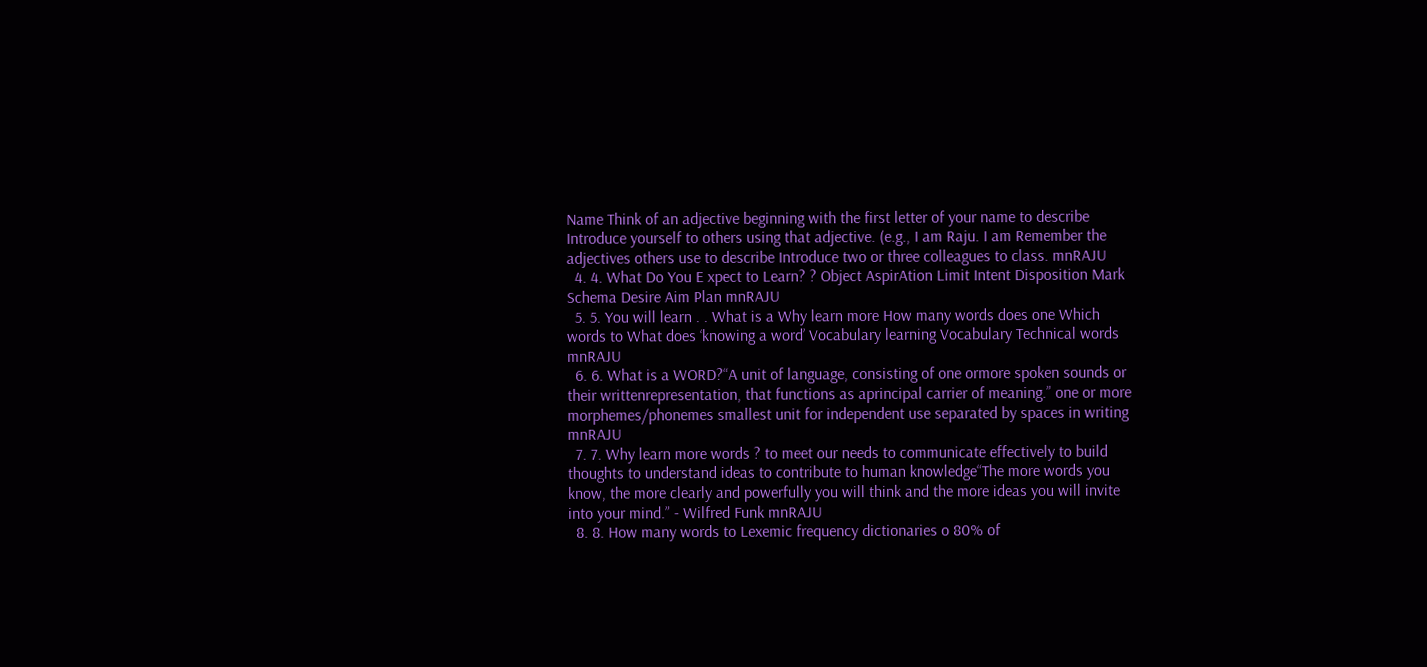Name Think of an adjective beginning with the first letter of your name to describe Introduce yourself to others using that adjective. (e.g., I am Raju. I am Remember the adjectives others use to describe Introduce two or three colleagues to class. mnRAJU
  4. 4. What Do You E xpect to Learn? ? Object AspirAtion Limit Intent Disposition Mark Schema Desire Aim Plan mnRAJU
  5. 5. You will learn . . What is a Why learn more How many words does one Which words to What does ‘knowing a word’ Vocabulary learning Vocabulary Technical words mnRAJU
  6. 6. What is a WORD?“A unit of language, consisting of one ormore spoken sounds or their writtenrepresentation, that functions as aprincipal carrier of meaning.” one or more morphemes/phonemes smallest unit for independent use separated by spaces in writing mnRAJU
  7. 7. Why learn more words ? to meet our needs to communicate effectively to build thoughts to understand ideas to contribute to human knowledge“The more words you know, the more clearly and powerfully you will think and the more ideas you will invite into your mind.” - Wilfred Funk mnRAJU
  8. 8. How many words to Lexemic frequency dictionaries o 80% of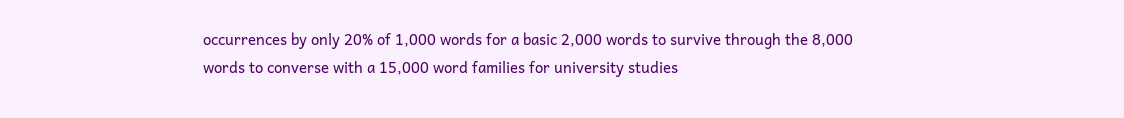occurrences by only 20% of 1,000 words for a basic 2,000 words to survive through the 8,000 words to converse with a 15,000 word families for university studies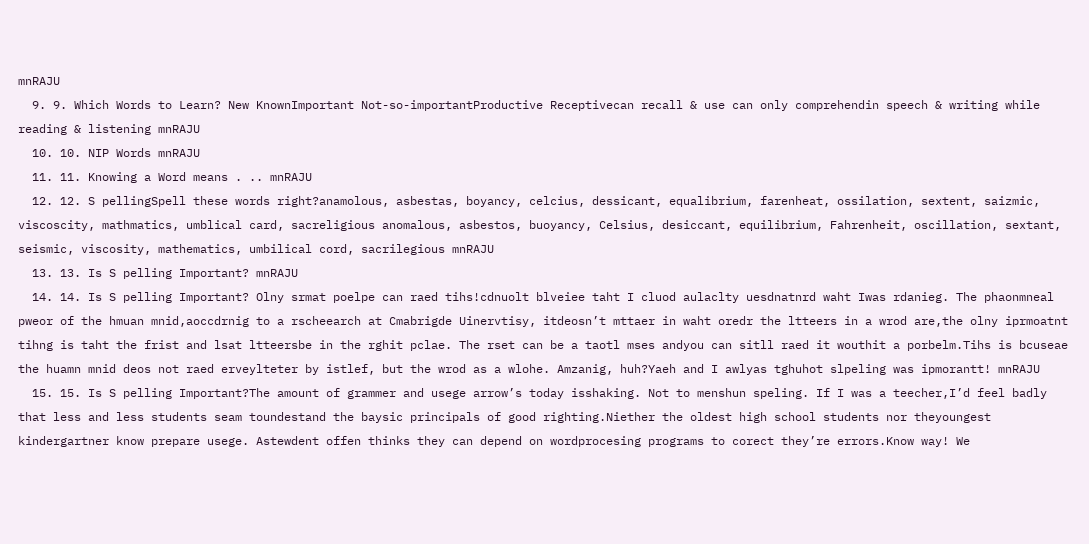mnRAJU
  9. 9. Which Words to Learn? New KnownImportant Not-so-importantProductive Receptivecan recall & use can only comprehendin speech & writing while reading & listening mnRAJU
  10. 10. NIP Words mnRAJU
  11. 11. Knowing a Word means . .. mnRAJU
  12. 12. S pellingSpell these words right?anamolous, asbestas, boyancy, celcius, dessicant, equalibrium, farenheat, ossilation, sextent, saizmic, viscoscity, mathmatics, umblical card, sacreligious anomalous, asbestos, buoyancy, Celsius, desiccant, equilibrium, Fahrenheit, oscillation, sextant, seismic, viscosity, mathematics, umbilical cord, sacrilegious mnRAJU
  13. 13. Is S pelling Important? mnRAJU
  14. 14. Is S pelling Important? Olny srmat poelpe can raed tihs!cdnuolt blveiee taht I cluod aulaclty uesdnatnrd waht Iwas rdanieg. The phaonmneal pweor of the hmuan mnid,aoccdrnig to a rscheearch at Cmabrigde Uinervtisy, itdeosn’t mttaer in waht oredr the ltteers in a wrod are,the olny iprmoatnt tihng is taht the frist and lsat ltteersbe in the rghit pclae. The rset can be a taotl mses andyou can sitll raed it wouthit a porbelm.Tihs is bcuseae the huamn mnid deos not raed erveylteter by istlef, but the wrod as a wlohe. Amzanig, huh?Yaeh and I awlyas tghuhot slpeling was ipmorantt! mnRAJU
  15. 15. Is S pelling Important?The amount of grammer and usege arrow’s today isshaking. Not to menshun speling. If I was a teecher,I’d feel badly that less and less students seam toundestand the baysic principals of good righting.Niether the oldest high school students nor theyoungest kindergartner know prepare usege. Astewdent offen thinks they can depend on wordprocesing programs to corect they’re errors.Know way! We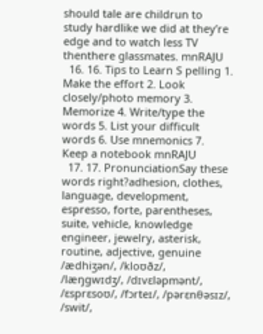should tale are childrun to study hardlike we did at they’re edge and to watch less TV thenthere glassmates. mnRAJU
  16. 16. Tips to Learn S pelling 1. Make the effort 2. Look closely/photo memory 3. Memorize 4. Write/type the words 5. List your difficult words 6. Use mnemonics 7. Keep a notebook mnRAJU
  17. 17. PronunciationSay these words right?adhesion, clothes, language, development, espresso, forte, parentheses, suite, vehicle, knowledge engineer, jewelry, asterisk, routine, adjective, genuine /ædhiʒən/, /kloʊðz/, /læŋgwɪdʒ/, /dɪvɛləpmənt/, /ɛsprɛsoʊ/, /fɔrteɪ/, /pərɛnθəsɪz/, /swit/,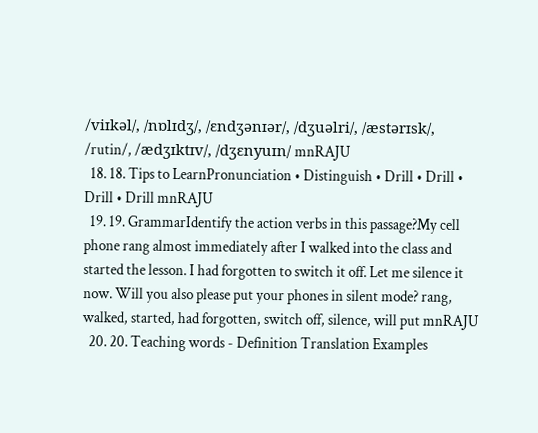/viɪkəl/, /nɒlɪdʒ/, /ɛndʒənɪər/, /dʒuəlri/, /æstərɪsk/, /rutin/, /ædʒɪktɪv/, /dʒɛnyuɪn/ mnRAJU
  18. 18. Tips to LearnPronunciation • Distinguish • Drill • Drill • Drill • Drill mnRAJU
  19. 19. GrammarIdentify the action verbs in this passage?My cell phone rang almost immediately after I walked into the class and started the lesson. I had forgotten to switch it off. Let me silence it now. Will you also please put your phones in silent mode? rang, walked, started, had forgotten, switch off, silence, will put mnRAJU
  20. 20. Teaching words - Definition Translation Examples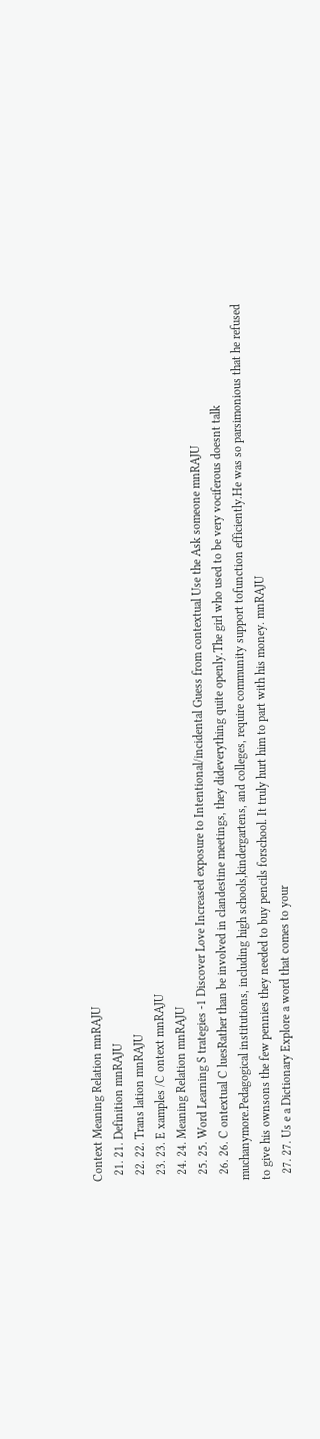Context Meaning Relation mnRAJU
  21. 21. Definition mnRAJU
  22. 22. Trans lation mnRAJU
  23. 23. E xamples /C ontext mnRAJU
  24. 24. Meaning Relation mnRAJU
  25. 25. Word Learning S trategies -1 Discover Love Increased exposure to Intentional/incidental Guess from contextual Use the Ask someone mnRAJU
  26. 26. C ontextual C luesRather than be involved in clandestine meetings, they dideverything quite openly.The girl who used to be very vociferous doesnt talk muchanymore.Pedagogical institutions, including high schools,kindergartens, and colleges, require community support tofunction efficiently.He was so parsimonious that he refused to give his ownsons the few pennies they needed to buy pencils forschool. It truly hurt him to part with his money. mnRAJU
  27. 27. Us e a Dictionary Explore a word that comes to your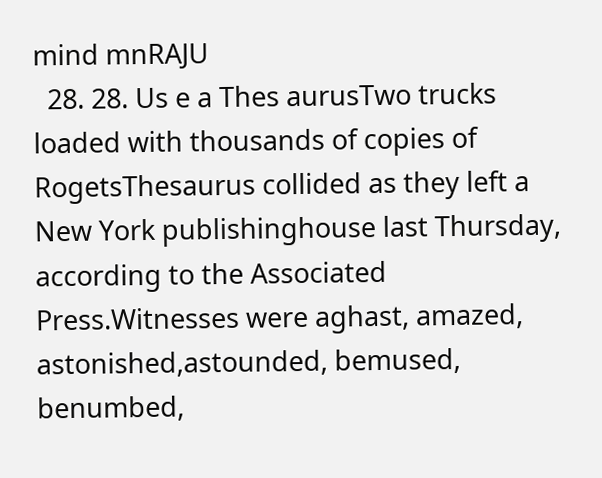mind mnRAJU
  28. 28. Us e a Thes aurusTwo trucks loaded with thousands of copies of RogetsThesaurus collided as they left a New York publishinghouse last Thursday, according to the Associated Press.Witnesses were aghast, amazed, astonished,astounded, bemused, benumbed,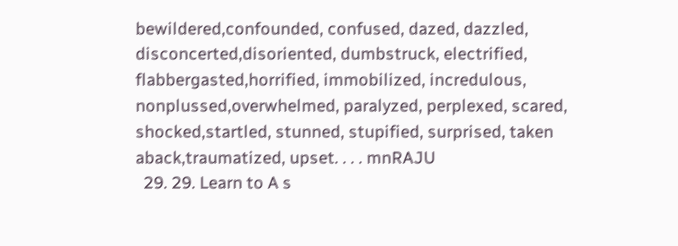bewildered,confounded, confused, dazed, dazzled, disconcerted,disoriented, dumbstruck, electrified, flabbergasted,horrified, immobilized, incredulous, nonplussed,overwhelmed, paralyzed, perplexed, scared, shocked,startled, stunned, stupified, surprised, taken aback,traumatized, upset. . . . mnRAJU
  29. 29. Learn to A s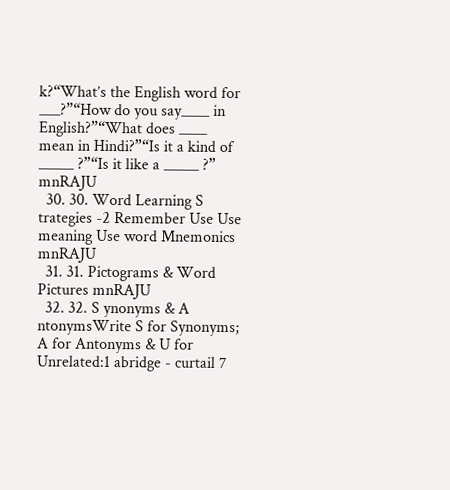k?“What’s the English word for ___?”“How do you say____ in English?”“What does ____ mean in Hindi?”“Is it a kind of _____ ?”“Is it like a _____ ?” mnRAJU
  30. 30. Word Learning S trategies -2 Remember Use Use meaning Use word Mnemonics mnRAJU
  31. 31. Pictograms & Word Pictures mnRAJU
  32. 32. S ynonyms & A ntonymsWrite S for Synonyms; A for Antonyms & U for Unrelated:1 abridge - curtail 7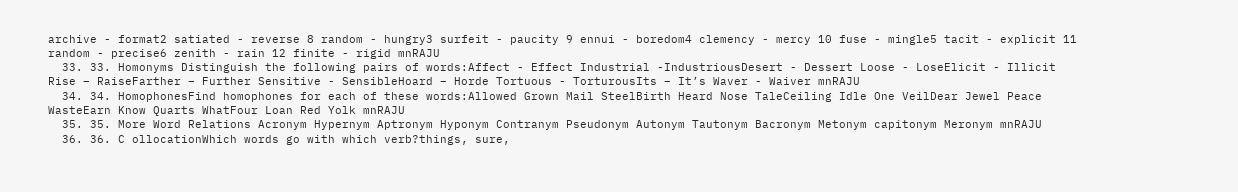archive - format2 satiated - reverse 8 random - hungry3 surfeit - paucity 9 ennui - boredom4 clemency - mercy 10 fuse - mingle5 tacit - explicit 11 random - precise6 zenith - rain 12 finite - rigid mnRAJU
  33. 33. Homonyms Distinguish the following pairs of words:Affect - Effect Industrial -IndustriousDesert - Dessert Loose - LoseElicit - Illicit Rise – RaiseFarther – Further Sensitive - SensibleHoard – Horde Tortuous - TorturousIts – It’s Waver - Waiver mnRAJU
  34. 34. HomophonesFind homophones for each of these words:Allowed Grown Mail SteelBirth Heard Nose TaleCeiling Idle One VeilDear Jewel Peace WasteEarn Know Quarts WhatFour Loan Red Yolk mnRAJU
  35. 35. More Word Relations Acronym Hypernym Aptronym Hyponym Contranym Pseudonym Autonym Tautonym Bacronym Metonym capitonym Meronym mnRAJU
  36. 36. C ollocationWhich words go with which verb?things, sure,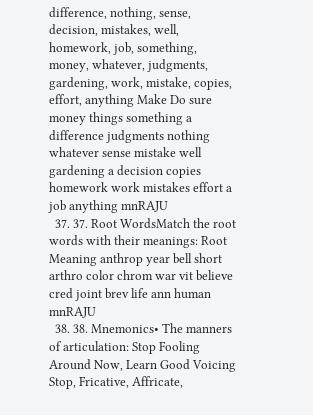difference, nothing, sense, decision, mistakes, well, homework, job, something, money, whatever, judgments, gardening, work, mistake, copies, effort, anything Make Do sure money things something a difference judgments nothing whatever sense mistake well gardening a decision copies homework work mistakes effort a job anything mnRAJU
  37. 37. Root WordsMatch the root words with their meanings: Root Meaning anthrop year bell short arthro color chrom war vit believe cred joint brev life ann human mnRAJU
  38. 38. Mnemonics• The manners of articulation: Stop Fooling Around Now, Learn Good Voicing Stop, Fricative, Affricate,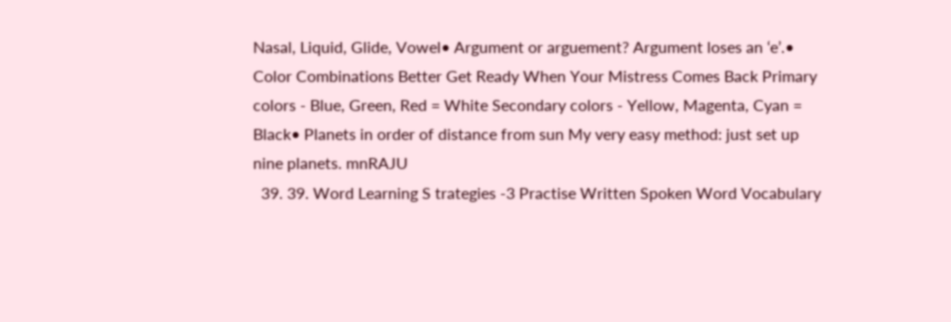Nasal, Liquid, Glide, Vowel• Argument or arguement? Argument loses an ‘e’.• Color Combinations Better Get Ready When Your Mistress Comes Back Primary colors - Blue, Green, Red = White Secondary colors - Yellow, Magenta, Cyan = Black• Planets in order of distance from sun My very easy method: just set up nine planets. mnRAJU
  39. 39. Word Learning S trategies -3 Practise Written Spoken Word Vocabulary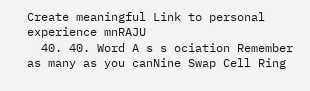Create meaningful Link to personal experience mnRAJU
  40. 40. Word A s s ociation Remember as many as you canNine Swap Cell Ring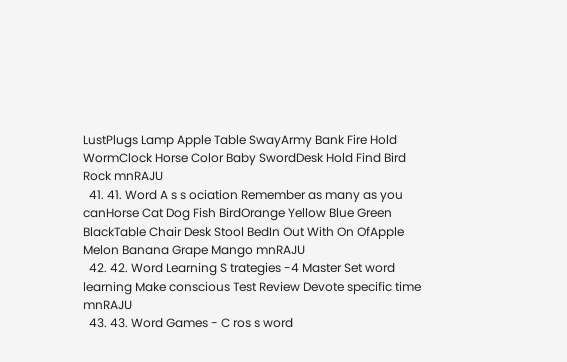LustPlugs Lamp Apple Table SwayArmy Bank Fire Hold WormClock Horse Color Baby SwordDesk Hold Find Bird Rock mnRAJU
  41. 41. Word A s s ociation Remember as many as you canHorse Cat Dog Fish BirdOrange Yellow Blue Green BlackTable Chair Desk Stool BedIn Out With On OfApple Melon Banana Grape Mango mnRAJU
  42. 42. Word Learning S trategies -4 Master Set word learning Make conscious Test Review Devote specific time mnRAJU
  43. 43. Word Games - C ros s word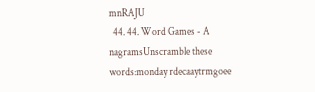mnRAJU
  44. 44. Word Games - A nagramsUnscramble these words:monday rdecaaytrmgoee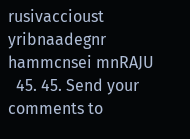rusivaccioust yribnaadegnr hammcnsei mnRAJU
  45. 45. Send your comments to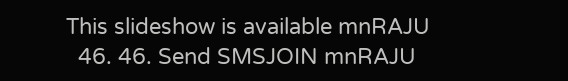This slideshow is available mnRAJU
  46. 46. Send SMSJOIN mnRAJU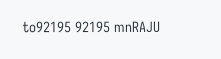to92195 92195 mnRAJU